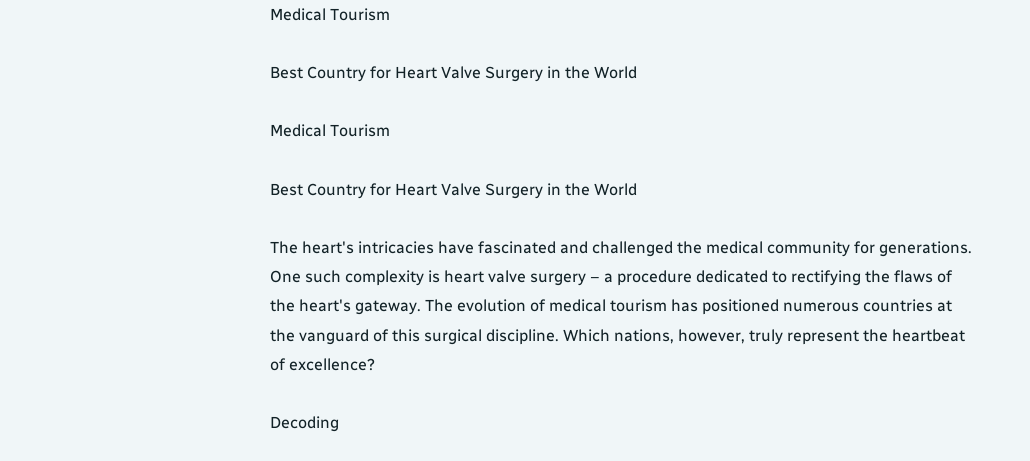Medical Tourism

Best Country for Heart Valve Surgery in the World

Medical Tourism

Best Country for Heart Valve Surgery in the World

The heart's intricacies have fascinated and challenged the medical community for generations. One such complexity is heart valve surgery – a procedure dedicated to rectifying the flaws of the heart's gateway. The evolution of medical tourism has positioned numerous countries at the vanguard of this surgical discipline. Which nations, however, truly represent the heartbeat of excellence?

Decoding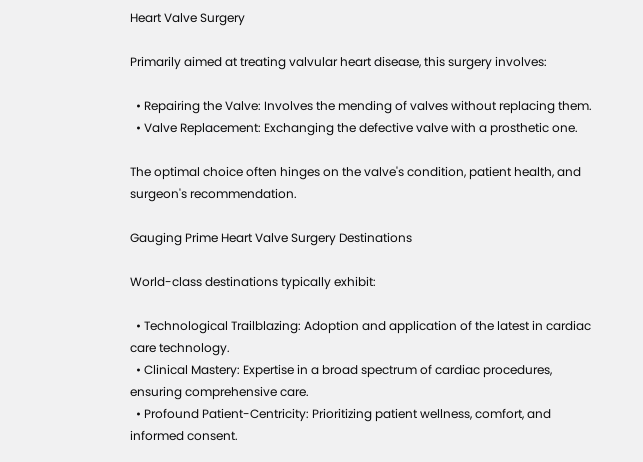Heart Valve Surgery

Primarily aimed at treating valvular heart disease, this surgery involves:

  • Repairing the Valve: Involves the mending of valves without replacing them.
  • Valve Replacement: Exchanging the defective valve with a prosthetic one.

The optimal choice often hinges on the valve's condition, patient health, and surgeon's recommendation.

Gauging Prime Heart Valve Surgery Destinations

World-class destinations typically exhibit:

  • Technological Trailblazing: Adoption and application of the latest in cardiac care technology.
  • Clinical Mastery: Expertise in a broad spectrum of cardiac procedures, ensuring comprehensive care.
  • Profound Patient-Centricity: Prioritizing patient wellness, comfort, and informed consent.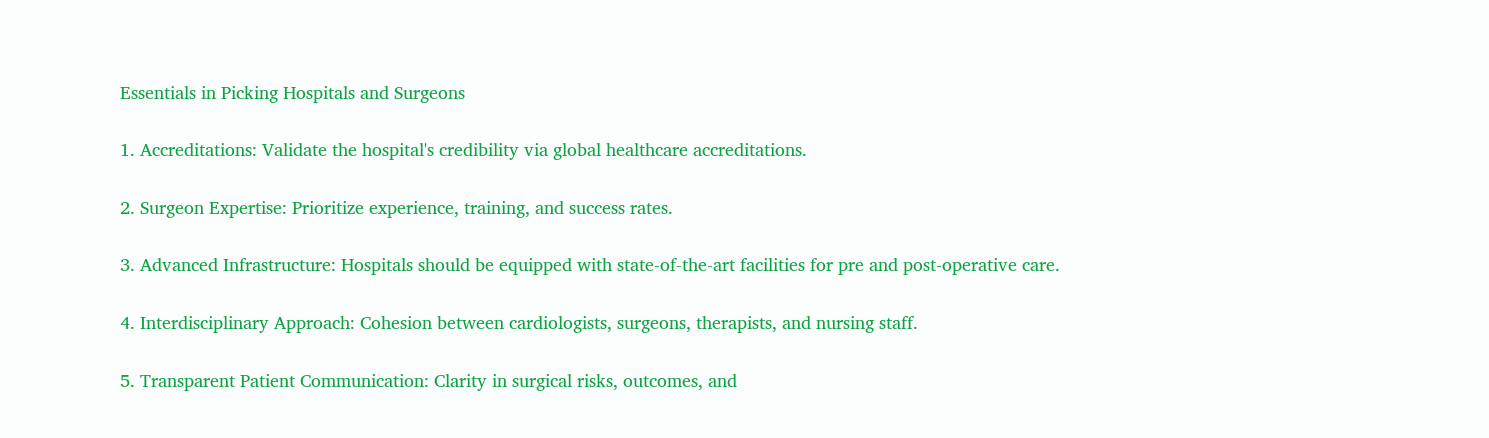Essentials in Picking Hospitals and Surgeons

1. Accreditations: Validate the hospital's credibility via global healthcare accreditations.

2. Surgeon Expertise: Prioritize experience, training, and success rates.

3. Advanced Infrastructure: Hospitals should be equipped with state-of-the-art facilities for pre and post-operative care.

4. Interdisciplinary Approach: Cohesion between cardiologists, surgeons, therapists, and nursing staff.

5. Transparent Patient Communication: Clarity in surgical risks, outcomes, and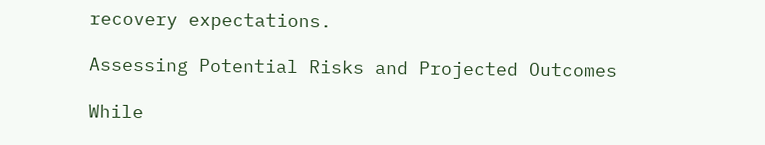recovery expectations.

Assessing Potential Risks and Projected Outcomes

While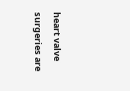heart valve surgeries are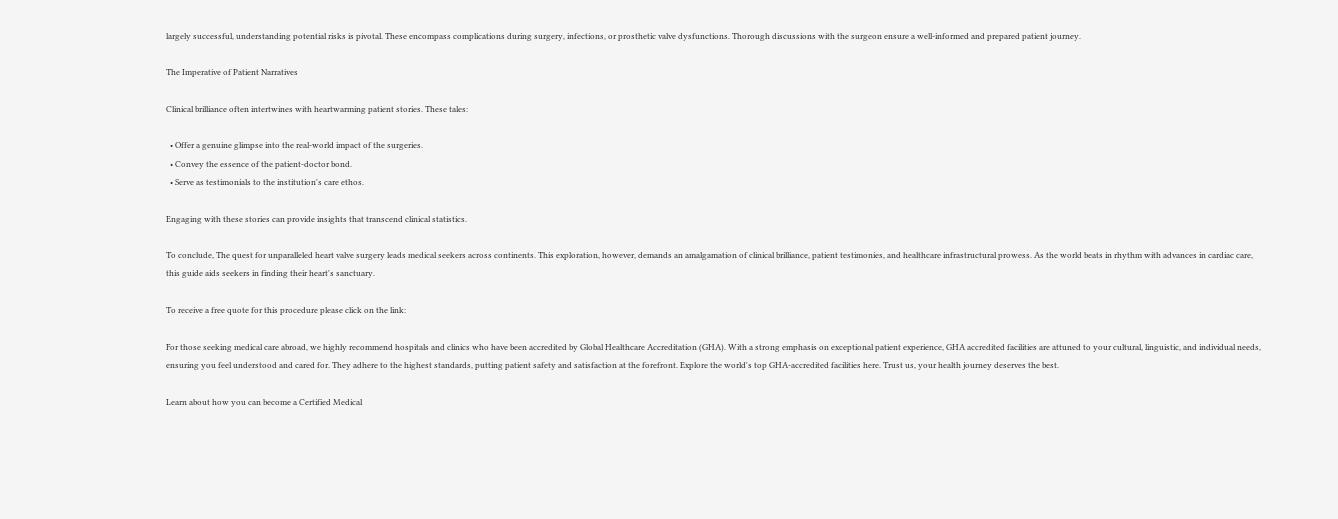largely successful, understanding potential risks is pivotal. These encompass complications during surgery, infections, or prosthetic valve dysfunctions. Thorough discussions with the surgeon ensure a well-informed and prepared patient journey.

The Imperative of Patient Narratives

Clinical brilliance often intertwines with heartwarming patient stories. These tales:

  • Offer a genuine glimpse into the real-world impact of the surgeries.
  • Convey the essence of the patient-doctor bond.
  • Serve as testimonials to the institution's care ethos.

Engaging with these stories can provide insights that transcend clinical statistics.

To conclude, The quest for unparalleled heart valve surgery leads medical seekers across continents. This exploration, however, demands an amalgamation of clinical brilliance, patient testimonies, and healthcare infrastructural prowess. As the world beats in rhythm with advances in cardiac care, this guide aids seekers in finding their heart's sanctuary.

To receive a free quote for this procedure please click on the link:

For those seeking medical care abroad, we highly recommend hospitals and clinics who have been accredited by Global Healthcare Accreditation (GHA). With a strong emphasis on exceptional patient experience, GHA accredited facilities are attuned to your cultural, linguistic, and individual needs, ensuring you feel understood and cared for. They adhere to the highest standards, putting patient safety and satisfaction at the forefront. Explore the world's top GHA-accredited facilities here. Trust us, your health journey deserves the best.

Learn about how you can become a Certified Medical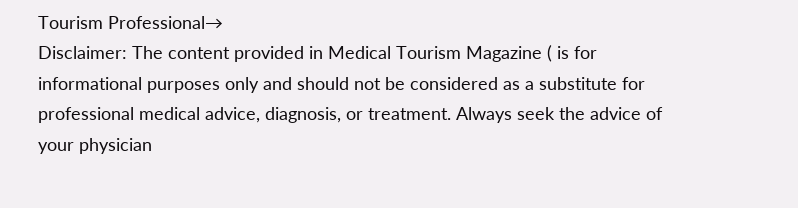Tourism Professional→
Disclaimer: The content provided in Medical Tourism Magazine ( is for informational purposes only and should not be considered as a substitute for professional medical advice, diagnosis, or treatment. Always seek the advice of your physician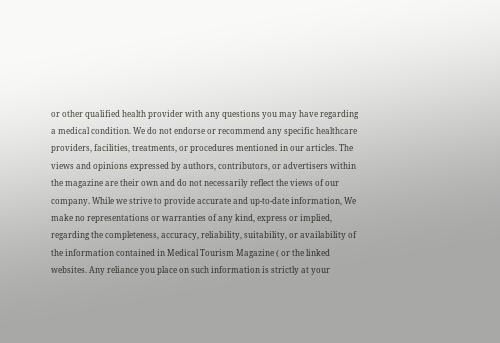or other qualified health provider with any questions you may have regarding a medical condition. We do not endorse or recommend any specific healthcare providers, facilities, treatments, or procedures mentioned in our articles. The views and opinions expressed by authors, contributors, or advertisers within the magazine are their own and do not necessarily reflect the views of our company. While we strive to provide accurate and up-to-date information, We make no representations or warranties of any kind, express or implied, regarding the completeness, accuracy, reliability, suitability, or availability of the information contained in Medical Tourism Magazine ( or the linked websites. Any reliance you place on such information is strictly at your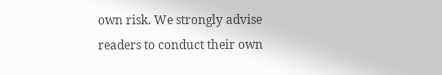own risk. We strongly advise readers to conduct their own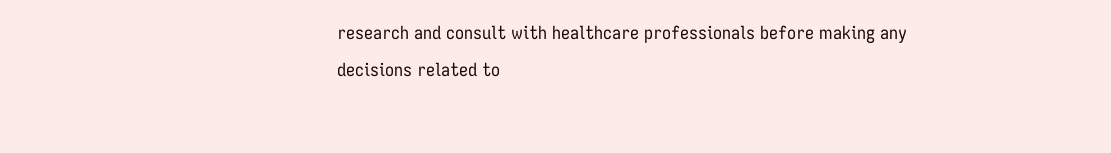research and consult with healthcare professionals before making any decisions related to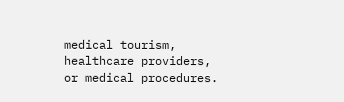medical tourism, healthcare providers, or medical procedures.